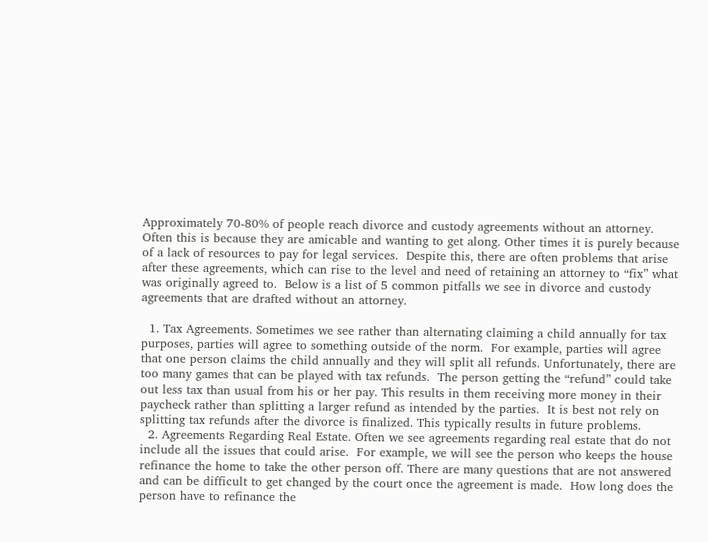Approximately 70-80% of people reach divorce and custody agreements without an attorney.  Often this is because they are amicable and wanting to get along. Other times it is purely because of a lack of resources to pay for legal services.  Despite this, there are often problems that arise after these agreements, which can rise to the level and need of retaining an attorney to “fix” what was originally agreed to.  Below is a list of 5 common pitfalls we see in divorce and custody agreements that are drafted without an attorney.

  1. Tax Agreements. Sometimes we see rather than alternating claiming a child annually for tax purposes, parties will agree to something outside of the norm.  For example, parties will agree that one person claims the child annually and they will split all refunds. Unfortunately, there are too many games that can be played with tax refunds.  The person getting the “refund” could take out less tax than usual from his or her pay. This results in them receiving more money in their paycheck rather than splitting a larger refund as intended by the parties.  It is best not rely on splitting tax refunds after the divorce is finalized. This typically results in future problems.
  2. Agreements Regarding Real Estate. Often we see agreements regarding real estate that do not include all the issues that could arise.  For example, we will see the person who keeps the house refinance the home to take the other person off. There are many questions that are not answered and can be difficult to get changed by the court once the agreement is made.  How long does the person have to refinance the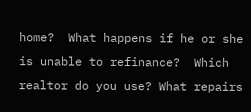home?  What happens if he or she is unable to refinance?  Which realtor do you use? What repairs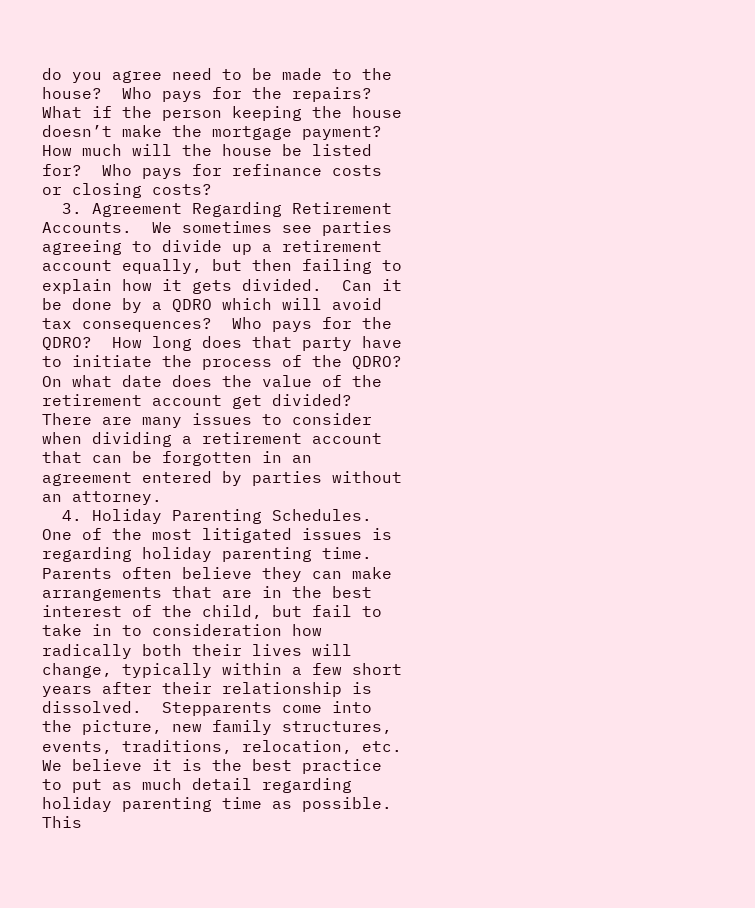do you agree need to be made to the house?  Who pays for the repairs?  What if the person keeping the house doesn’t make the mortgage payment?  How much will the house be listed for?  Who pays for refinance costs or closing costs?
  3. Agreement Regarding Retirement Accounts.  We sometimes see parties agreeing to divide up a retirement account equally, but then failing to explain how it gets divided.  Can it be done by a QDRO which will avoid tax consequences?  Who pays for the QDRO?  How long does that party have to initiate the process of the QDRO?  On what date does the value of the retirement account get divided?  There are many issues to consider when dividing a retirement account that can be forgotten in an agreement entered by parties without an attorney.
  4. Holiday Parenting Schedules.  One of the most litigated issues is regarding holiday parenting time.  Parents often believe they can make arrangements that are in the best interest of the child, but fail to take in to consideration how radically both their lives will change, typically within a few short years after their relationship is dissolved.  Stepparents come into the picture, new family structures, events, traditions, relocation, etc.  We believe it is the best practice to put as much detail regarding holiday parenting time as possible. This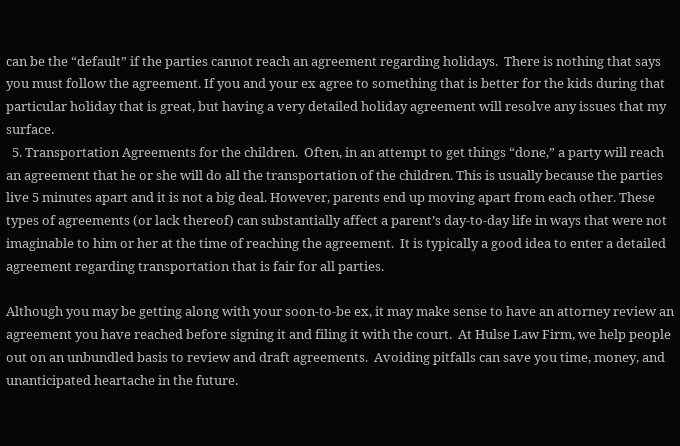can be the “default” if the parties cannot reach an agreement regarding holidays.  There is nothing that says you must follow the agreement. If you and your ex agree to something that is better for the kids during that particular holiday that is great, but having a very detailed holiday agreement will resolve any issues that my surface.
  5. Transportation Agreements for the children.  Often, in an attempt to get things “done,” a party will reach an agreement that he or she will do all the transportation of the children. This is usually because the parties live 5 minutes apart and it is not a big deal. However, parents end up moving apart from each other. These types of agreements (or lack thereof) can substantially affect a parent’s day-to-day life in ways that were not imaginable to him or her at the time of reaching the agreement.  It is typically a good idea to enter a detailed agreement regarding transportation that is fair for all parties.

Although you may be getting along with your soon-to-be ex, it may make sense to have an attorney review an agreement you have reached before signing it and filing it with the court.  At Hulse Law Firm, we help people out on an unbundled basis to review and draft agreements.  Avoiding pitfalls can save you time, money, and unanticipated heartache in the future.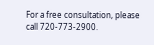For a free consultation, please call 720-773-2900.